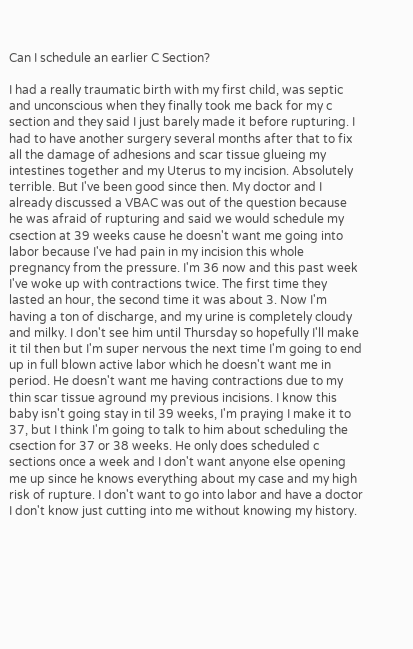Can I schedule an earlier C Section?

I had a really traumatic birth with my first child, was septic and unconscious when they finally took me back for my c section and they said I just barely made it before rupturing. I had to have another surgery several months after that to fix all the damage of adhesions and scar tissue glueing my intestines together and my Uterus to my incision. Absolutely terrible. But I've been good since then. My doctor and I already discussed a VBAC was out of the question because he was afraid of rupturing and said we would schedule my csection at 39 weeks cause he doesn't want me going into labor because I've had pain in my incision this whole pregnancy from the pressure. I'm 36 now and this past week I've woke up with contractions twice. The first time they lasted an hour, the second time it was about 3. Now I'm having a ton of discharge, and my urine is completely cloudy and milky. I don't see him until Thursday so hopefully I'll make it til then but I'm super nervous the next time I'm going to end up in full blown active labor which he doesn't want me in period. He doesn't want me having contractions due to my thin scar tissue aground my previous incisions. I know this baby isn't going stay in til 39 weeks, I'm praying I make it to 37, but I think I'm going to talk to him about scheduling the csection for 37 or 38 weeks. He only does scheduled c sections once a week and I don't want anyone else opening me up since he knows everything about my case and my high risk of rupture. I don't want to go into labor and have a doctor I don't know just cutting into me without knowing my history.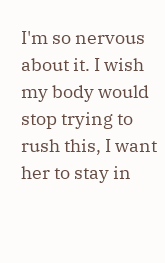I'm so nervous about it. I wish my body would stop trying to rush this, I want her to stay in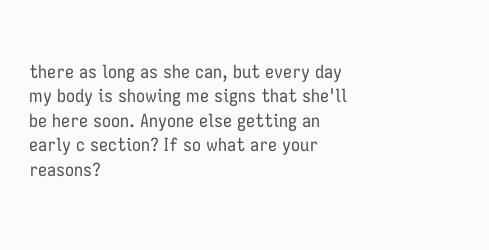there as long as she can, but every day my body is showing me signs that she'll be here soon. Anyone else getting an early c section? If so what are your reasons?